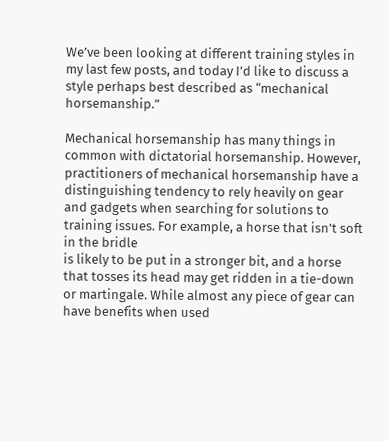We’ve been looking at different training styles in my last few posts, and today I’d like to discuss a style perhaps best described as “mechanical horsemanship.”

Mechanical horsemanship has many things in common with dictatorial horsemanship. However, practitioners of mechanical horsemanship have a distinguishing tendency to rely heavily on gear and gadgets when searching for solutions to training issues. For example, a horse that isn’t soft in the bridle
is likely to be put in a stronger bit, and a horse that tosses its head may get ridden in a tie-down or martingale. While almost any piece of gear can have benefits when used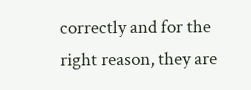correctly and for the right reason, they are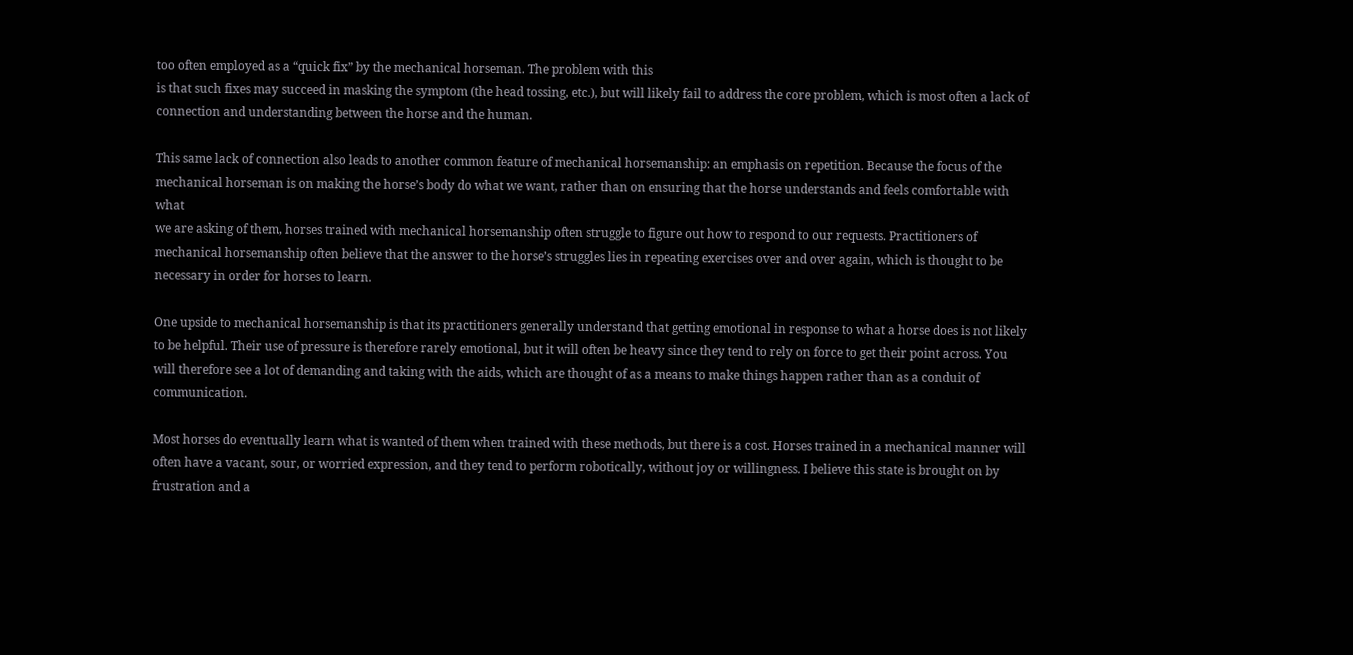too often employed as a “quick fix” by the mechanical horseman. The problem with this
is that such fixes may succeed in masking the symptom (the head tossing, etc.), but will likely fail to address the core problem, which is most often a lack of connection and understanding between the horse and the human.

This same lack of connection also leads to another common feature of mechanical horsemanship: an emphasis on repetition. Because the focus of the mechanical horseman is on making the horse’s body do what we want, rather than on ensuring that the horse understands and feels comfortable with what
we are asking of them, horses trained with mechanical horsemanship often struggle to figure out how to respond to our requests. Practitioners of mechanical horsemanship often believe that the answer to the horse’s struggles lies in repeating exercises over and over again, which is thought to be necessary in order for horses to learn.

One upside to mechanical horsemanship is that its practitioners generally understand that getting emotional in response to what a horse does is not likely to be helpful. Their use of pressure is therefore rarely emotional, but it will often be heavy since they tend to rely on force to get their point across. You
will therefore see a lot of demanding and taking with the aids, which are thought of as a means to make things happen rather than as a conduit of communication.

Most horses do eventually learn what is wanted of them when trained with these methods, but there is a cost. Horses trained in a mechanical manner will often have a vacant, sour, or worried expression, and they tend to perform robotically, without joy or willingness. I believe this state is brought on by frustration and a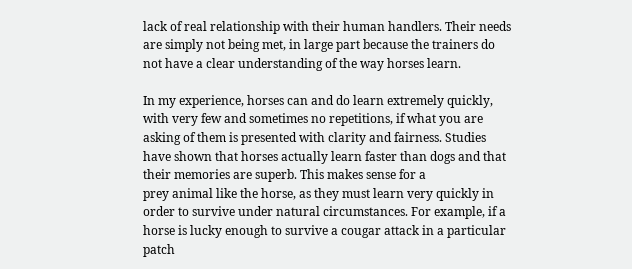lack of real relationship with their human handlers. Their needs are simply not being met, in large part because the trainers do not have a clear understanding of the way horses learn.

In my experience, horses can and do learn extremely quickly, with very few and sometimes no repetitions, if what you are asking of them is presented with clarity and fairness. Studies have shown that horses actually learn faster than dogs and that their memories are superb. This makes sense for a
prey animal like the horse, as they must learn very quickly in order to survive under natural circumstances. For example, if a horse is lucky enough to survive a cougar attack in a particular patch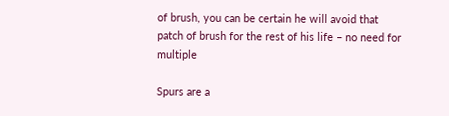of brush, you can be certain he will avoid that patch of brush for the rest of his life – no need for multiple

Spurs are a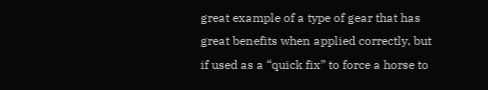great example of a type of gear that has great benefits when applied correctly, but if used as a “quick fix” to force a horse to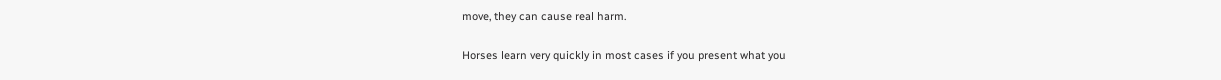move, they can cause real harm.

Horses learn very quickly in most cases if you present what you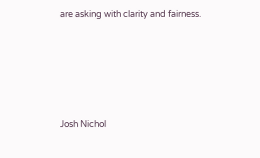are asking with clarity and fairness.









Josh Nichol